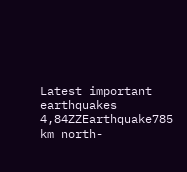Latest important earthquakes
4,84ZZEarthquake785 km north-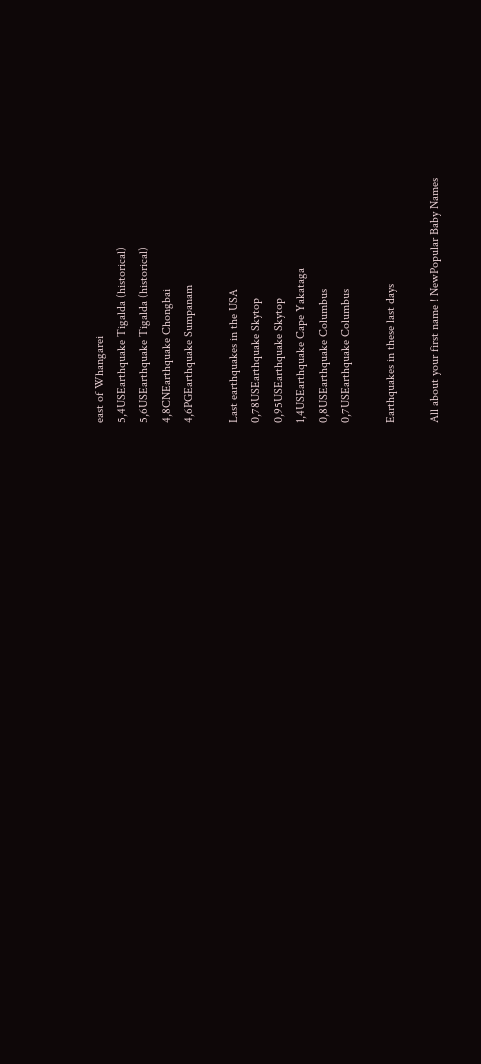east of Whangarei
5,4USEarthquake Tigalda (historical)
5,6USEarthquake Tigalda (historical)
4,8CNEarthquake Chongbai
4,6PGEarthquake Sumpanam

Last earthquakes in the USA
0,78USEarthquake Skytop
0,95USEarthquake Skytop
1,4USEarthquake Cape Yakataga
0,8USEarthquake Columbus
0,7USEarthquake Columbus

Earthquakes in these last days

All about your first name ! NewPopular Baby Names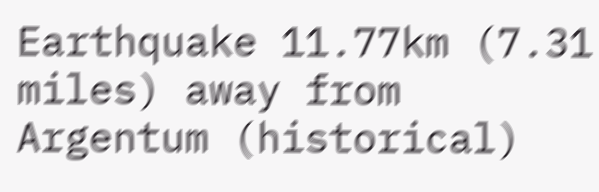Earthquake 11.77km (7.31 miles) away from Argentum (historical)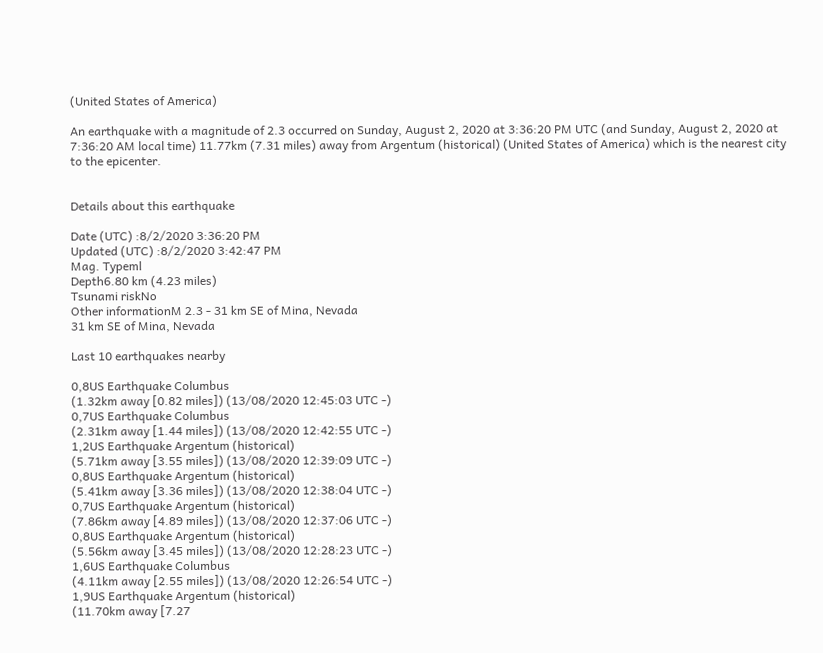(United States of America)

An earthquake with a magnitude of 2.3 occurred on Sunday, August 2, 2020 at 3:36:20 PM UTC (and Sunday, August 2, 2020 at 7:36:20 AM local time) 11.77km (7.31 miles) away from Argentum (historical) (United States of America) which is the nearest city to the epicenter.


Details about this earthquake

Date (UTC) :8/2/2020 3:36:20 PM
Updated (UTC) :8/2/2020 3:42:47 PM
Mag. Typeml
Depth6.80 km (4.23 miles)
Tsunami riskNo
Other informationM 2.3 - 31 km SE of Mina, Nevada
31 km SE of Mina, Nevada

Last 10 earthquakes nearby

0,8US Earthquake Columbus
(1.32km away [0.82 miles]) (13/08/2020 12:45:03 UTC -)
0,7US Earthquake Columbus
(2.31km away [1.44 miles]) (13/08/2020 12:42:55 UTC -)
1,2US Earthquake Argentum (historical)
(5.71km away [3.55 miles]) (13/08/2020 12:39:09 UTC -)
0,8US Earthquake Argentum (historical)
(5.41km away [3.36 miles]) (13/08/2020 12:38:04 UTC -)
0,7US Earthquake Argentum (historical)
(7.86km away [4.89 miles]) (13/08/2020 12:37:06 UTC -)
0,8US Earthquake Argentum (historical)
(5.56km away [3.45 miles]) (13/08/2020 12:28:23 UTC -)
1,6US Earthquake Columbus
(4.11km away [2.55 miles]) (13/08/2020 12:26:54 UTC -)
1,9US Earthquake Argentum (historical)
(11.70km away [7.27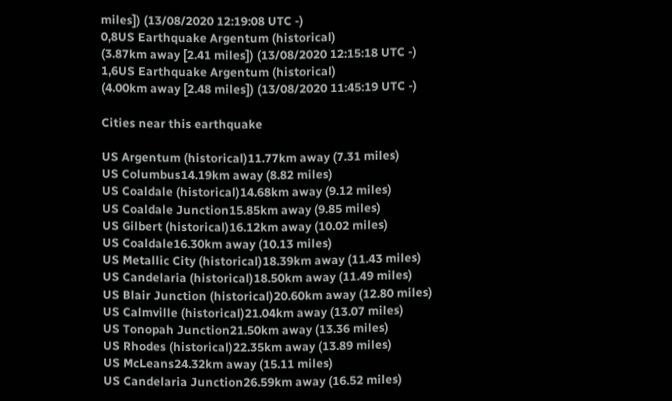miles]) (13/08/2020 12:19:08 UTC -)
0,8US Earthquake Argentum (historical)
(3.87km away [2.41 miles]) (13/08/2020 12:15:18 UTC -)
1,6US Earthquake Argentum (historical)
(4.00km away [2.48 miles]) (13/08/2020 11:45:19 UTC -)

Cities near this earthquake

US Argentum (historical)11.77km away (7.31 miles)
US Columbus14.19km away (8.82 miles)
US Coaldale (historical)14.68km away (9.12 miles)
US Coaldale Junction15.85km away (9.85 miles)
US Gilbert (historical)16.12km away (10.02 miles)
US Coaldale16.30km away (10.13 miles)
US Metallic City (historical)18.39km away (11.43 miles)
US Candelaria (historical)18.50km away (11.49 miles)
US Blair Junction (historical)20.60km away (12.80 miles)
US Calmville (historical)21.04km away (13.07 miles)
US Tonopah Junction21.50km away (13.36 miles)
US Rhodes (historical)22.35km away (13.89 miles)
US McLeans24.32km away (15.11 miles)
US Candelaria Junction26.59km away (16.52 miles)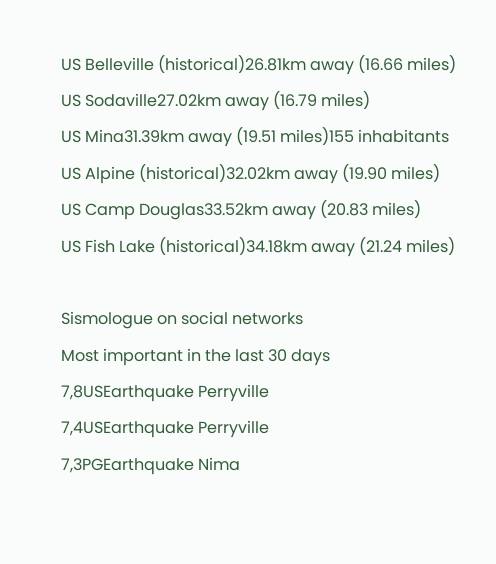US Belleville (historical)26.81km away (16.66 miles)
US Sodaville27.02km away (16.79 miles)
US Mina31.39km away (19.51 miles)155 inhabitants
US Alpine (historical)32.02km away (19.90 miles)
US Camp Douglas33.52km away (20.83 miles)
US Fish Lake (historical)34.18km away (21.24 miles)

Sismologue on social networks
Most important in the last 30 days
7,8USEarthquake Perryville
7,4USEarthquake Perryville
7,3PGEarthquake Nima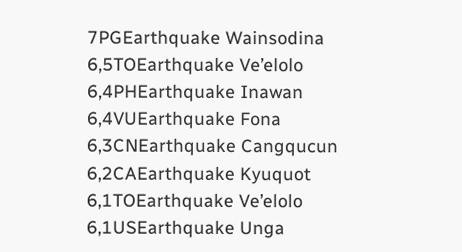7PGEarthquake Wainsodina
6,5TOEarthquake Ve’elolo
6,4PHEarthquake Inawan
6,4VUEarthquake Fona
6,3CNEarthquake Cangqucun
6,2CAEarthquake Kyuquot
6,1TOEarthquake Ve’elolo
6,1USEarthquake Unga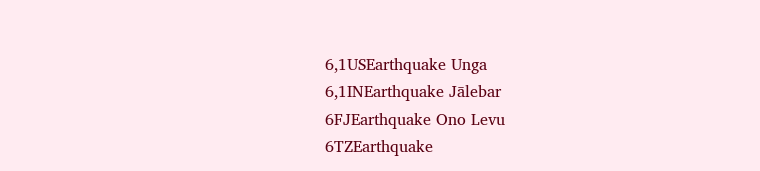6,1USEarthquake Unga
6,1INEarthquake Jālebar
6FJEarthquake Ono Levu
6TZEarthquake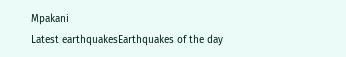Mpakani
Latest earthquakesEarthquakes of the day